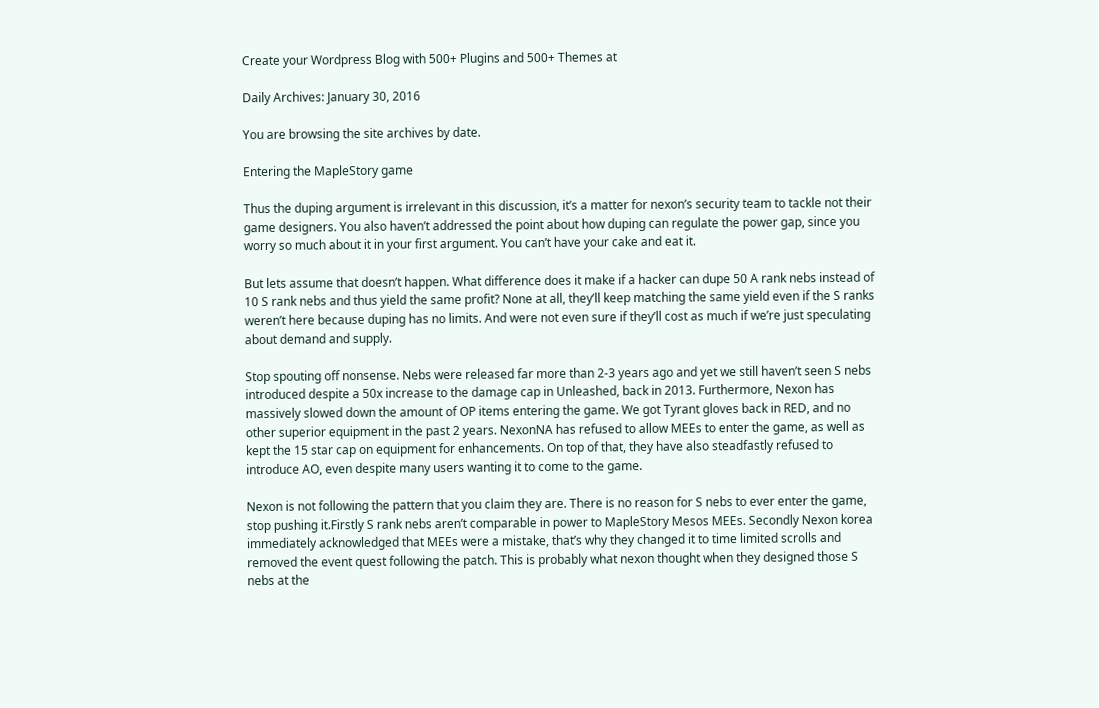Create your Wordpress Blog with 500+ Plugins and 500+ Themes at

Daily Archives: January 30, 2016

You are browsing the site archives by date.

Entering the MapleStory game

Thus the duping argument is irrelevant in this discussion, it’s a matter for nexon’s security team to tackle not their game designers. You also haven’t addressed the point about how duping can regulate the power gap, since you worry so much about it in your first argument. You can’t have your cake and eat it.

But lets assume that doesn’t happen. What difference does it make if a hacker can dupe 50 A rank nebs instead of 10 S rank nebs and thus yield the same profit? None at all, they’ll keep matching the same yield even if the S ranks weren’t here because duping has no limits. And were not even sure if they’ll cost as much if we’re just speculating about demand and supply.

Stop spouting off nonsense. Nebs were released far more than 2-3 years ago and yet we still haven’t seen S nebs introduced despite a 50x increase to the damage cap in Unleashed, back in 2013. Furthermore, Nexon has massively slowed down the amount of OP items entering the game. We got Tyrant gloves back in RED, and no other superior equipment in the past 2 years. NexonNA has refused to allow MEEs to enter the game, as well as kept the 15 star cap on equipment for enhancements. On top of that, they have also steadfastly refused to introduce AO, even despite many users wanting it to come to the game.

Nexon is not following the pattern that you claim they are. There is no reason for S nebs to ever enter the game, stop pushing it.Firstly S rank nebs aren’t comparable in power to MapleStory Mesos MEEs. Secondly Nexon korea immediately acknowledged that MEEs were a mistake, that’s why they changed it to time limited scrolls and removed the event quest following the patch. This is probably what nexon thought when they designed those S nebs at the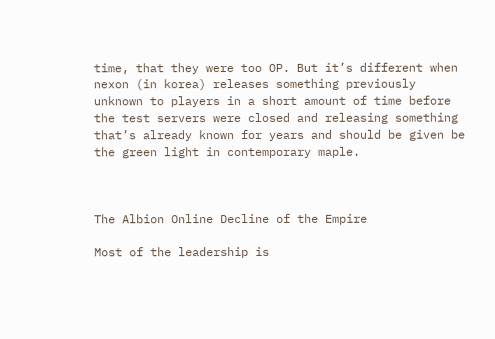time, that they were too OP. But it’s different when nexon (in korea) releases something previously unknown to players in a short amount of time before the test servers were closed and releasing something that’s already known for years and should be given be the green light in contemporary maple.



The Albion Online Decline of the Empire

Most of the leadership is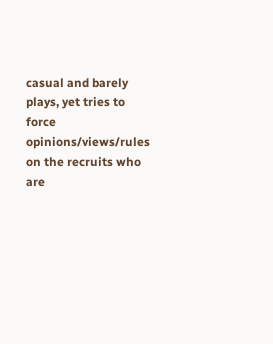casual and barely plays, yet tries to force opinions/views/rules on the recruits who are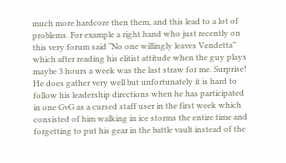much more hardcore then them, and this lead to a lot of problems. For example a right hand who just recently on this very forum said “No one willingly leaves Vendetta” which after reading his elitist attitude when the guy plays maybe 3 hours a week was the last straw for me. Surprise! He does gather very well but unfortunately it is hard to follow his leadership directions when he has participated in one GvG as a cursed staff user in the first week which consisted of him walking in ice storms the entire time and forgetting to put his gear in the battle vault instead of the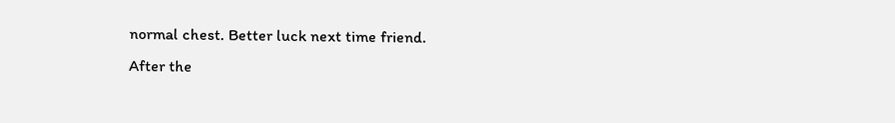normal chest. Better luck next time friend.
After the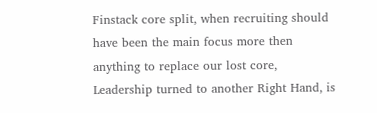Finstack core split, when recruiting should have been the main focus more then anything to replace our lost core, Leadership turned to another Right Hand, is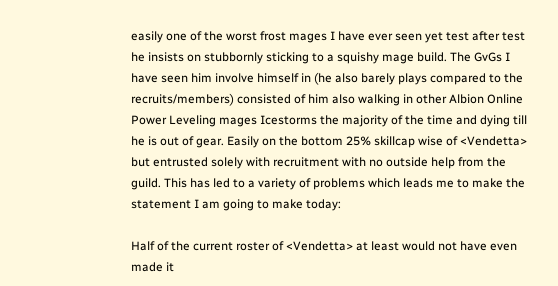easily one of the worst frost mages I have ever seen yet test after test he insists on stubbornly sticking to a squishy mage build. The GvGs I have seen him involve himself in (he also barely plays compared to the recruits/members) consisted of him also walking in other Albion Online Power Leveling mages Icestorms the majority of the time and dying till he is out of gear. Easily on the bottom 25% skillcap wise of <Vendetta> but entrusted solely with recruitment with no outside help from the guild. This has led to a variety of problems which leads me to make the statement I am going to make today:

Half of the current roster of <Vendetta> at least would not have even made it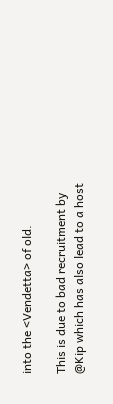into the <Vendetta> of old.

This is due to bad recruitment by @Kip which has also lead to a host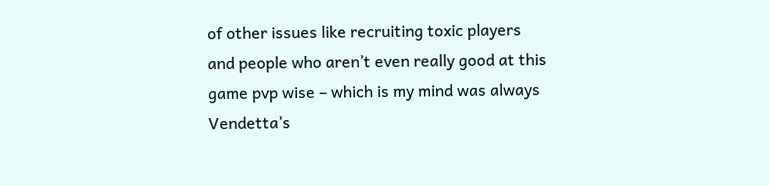of other issues like recruiting toxic players and people who aren’t even really good at this game pvp wise – which is my mind was always Vendetta’s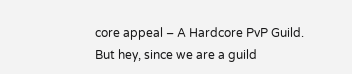core appeal – A Hardcore PvP Guild.
But hey, since we are a guild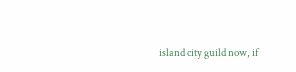island city guild now, if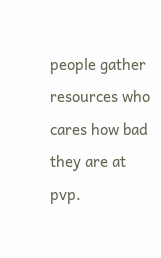people gather resources who cares how bad they are at pvp.